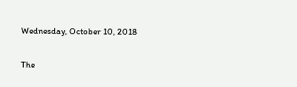Wednesday, October 10, 2018

The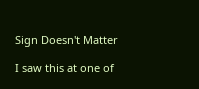Sign Doesn't Matter

I saw this at one of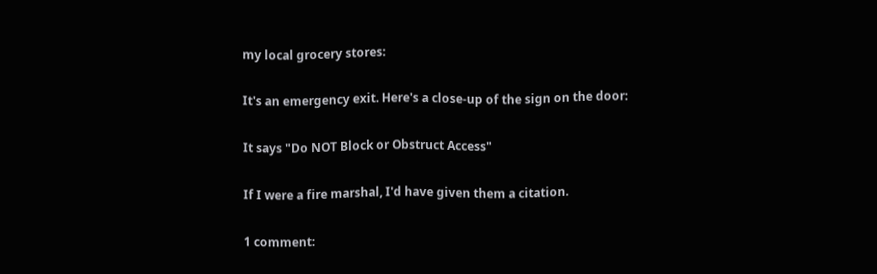my local grocery stores:

It's an emergency exit. Here's a close-up of the sign on the door:

It says "Do NOT Block or Obstruct Access"

If I were a fire marshal, I'd have given them a citation.

1 comment: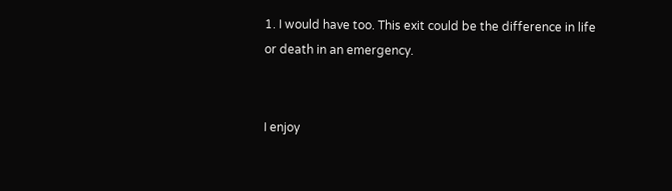1. I would have too. This exit could be the difference in life or death in an emergency.


I enjoy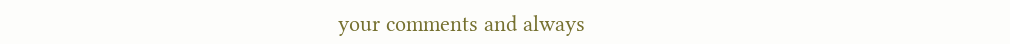your comments and always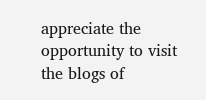appreciate the opportunity to visit the blogs of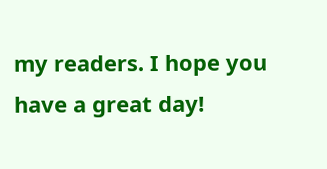my readers. I hope you have a great day!